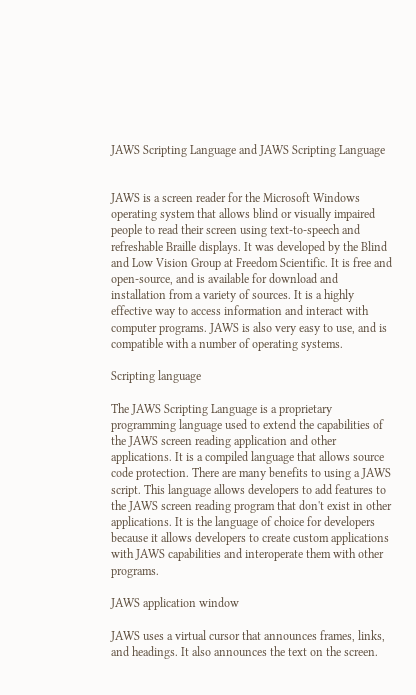JAWS Scripting Language and JAWS Scripting Language


JAWS is a screen reader for the Microsoft Windows operating system that allows blind or visually impaired people to read their screen using text-to-speech and refreshable Braille displays. It was developed by the Blind and Low Vision Group at Freedom Scientific. It is free and open-source, and is available for download and installation from a variety of sources. It is a highly effective way to access information and interact with computer programs. JAWS is also very easy to use, and is compatible with a number of operating systems.

Scripting language

The JAWS Scripting Language is a proprietary programming language used to extend the capabilities of the JAWS screen reading application and other applications. It is a compiled language that allows source code protection. There are many benefits to using a JAWS script. This language allows developers to add features to the JAWS screen reading program that don't exist in other applications. It is the language of choice for developers because it allows developers to create custom applications with JAWS capabilities and interoperate them with other programs.

JAWS application window

JAWS uses a virtual cursor that announces frames, links, and headings. It also announces the text on the screen.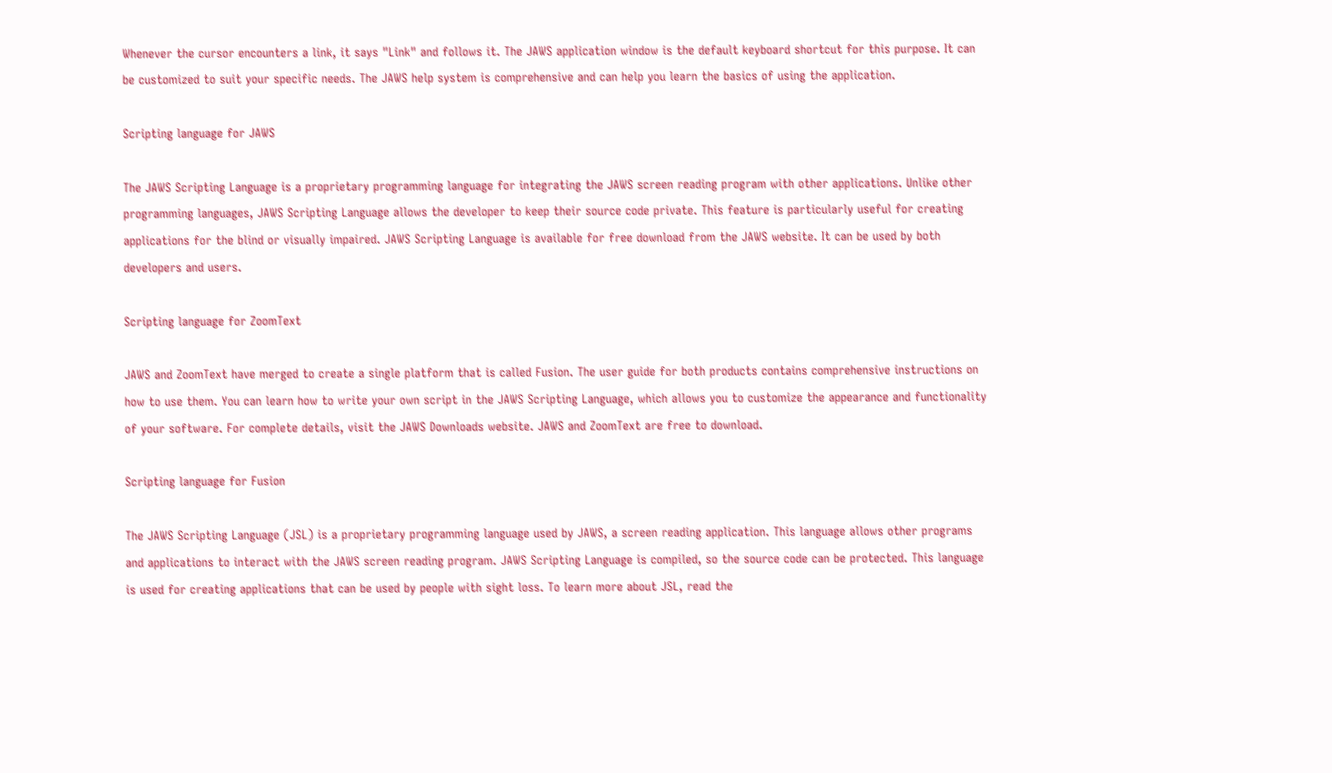Whenever the cursor encounters a link, it says "Link" and follows it. The JAWS application window is the default keyboard shortcut for this purpose. It can be customized to suit your specific needs. The JAWS help system is comprehensive and can help you learn the basics of using the application.

Scripting language for JAWS

The JAWS Scripting Language is a proprietary programming language for integrating the JAWS screen reading program with other applications. Unlike other programming languages, JAWS Scripting Language allows the developer to keep their source code private. This feature is particularly useful for creating applications for the blind or visually impaired. JAWS Scripting Language is available for free download from the JAWS website. It can be used by both developers and users.

Scripting language for ZoomText

JAWS and ZoomText have merged to create a single platform that is called Fusion. The user guide for both products contains comprehensive instructions on how to use them. You can learn how to write your own script in the JAWS Scripting Language, which allows you to customize the appearance and functionality of your software. For complete details, visit the JAWS Downloads website. JAWS and ZoomText are free to download.

Scripting language for Fusion

The JAWS Scripting Language (JSL) is a proprietary programming language used by JAWS, a screen reading application. This language allows other programs and applications to interact with the JAWS screen reading program. JAWS Scripting Language is compiled, so the source code can be protected. This language is used for creating applications that can be used by people with sight loss. To learn more about JSL, read the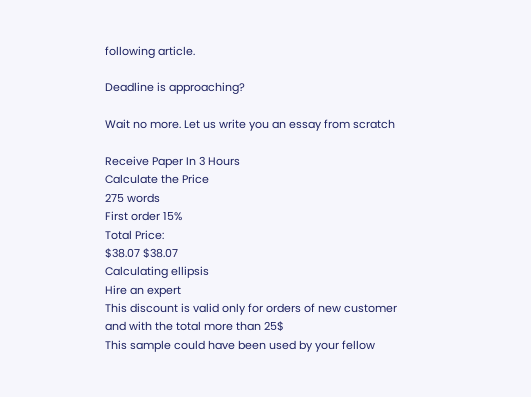following article.

Deadline is approaching?

Wait no more. Let us write you an essay from scratch

Receive Paper In 3 Hours
Calculate the Price
275 words
First order 15%
Total Price:
$38.07 $38.07
Calculating ellipsis
Hire an expert
This discount is valid only for orders of new customer and with the total more than 25$
This sample could have been used by your fellow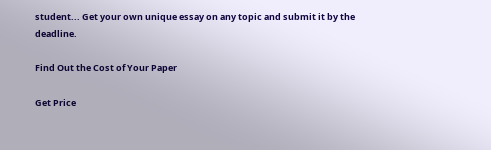student... Get your own unique essay on any topic and submit it by the deadline.

Find Out the Cost of Your Paper

Get Price